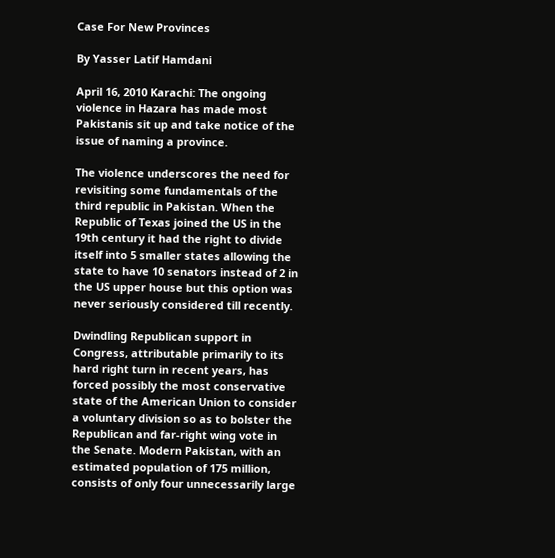Case For New Provinces

By Yasser Latif Hamdani

April 16, 2010 Karachi: The ongoing violence in Hazara has made most Pakistanis sit up and take notice of the issue of naming a province.

The violence underscores the need for revisiting some fundamentals of the third republic in Pakistan. When the Republic of Texas joined the US in the 19th century it had the right to divide itself into 5 smaller states allowing the state to have 10 senators instead of 2 in the US upper house but this option was never seriously considered till recently.

Dwindling Republican support in Congress, attributable primarily to its hard right turn in recent years, has forced possibly the most conservative state of the American Union to consider a voluntary division so as to bolster the Republican and far-right wing vote in the Senate. Modern Pakistan, with an estimated population of 175 million, consists of only four unnecessarily large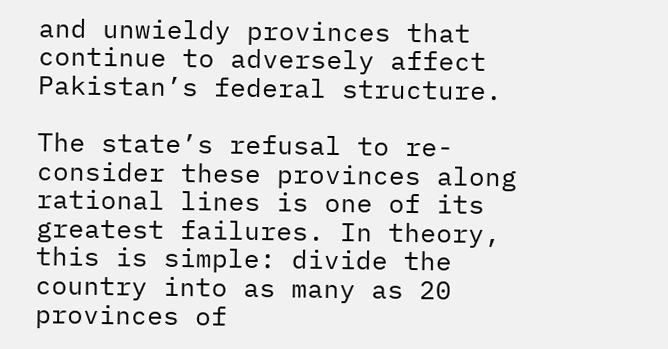and unwieldy provinces that continue to adversely affect Pakistan’s federal structure.

The state’s refusal to re-consider these provinces along rational lines is one of its greatest failures. In theory, this is simple: divide the country into as many as 20 provinces of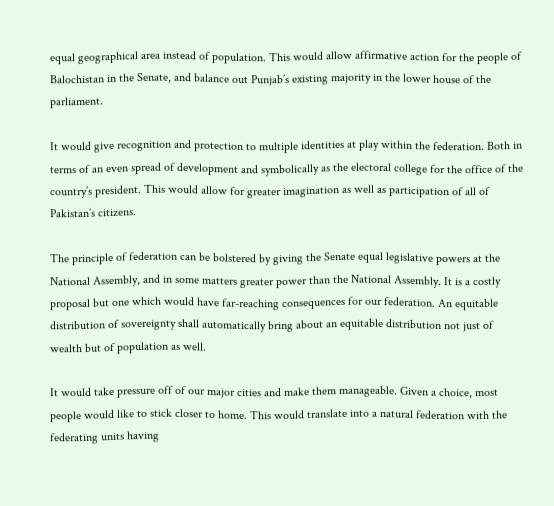equal geographical area instead of population. This would allow affirmative action for the people of Balochistan in the Senate, and balance out Punjab’s existing majority in the lower house of the parliament.

It would give recognition and protection to multiple identities at play within the federation. Both in terms of an even spread of development and symbolically as the electoral college for the office of the country’s president. This would allow for greater imagination as well as participation of all of Pakistan’s citizens.

The principle of federation can be bolstered by giving the Senate equal legislative powers at the National Assembly, and in some matters greater power than the National Assembly. It is a costly proposal but one which would have far-reaching consequences for our federation. An equitable distribution of sovereignty shall automatically bring about an equitable distribution not just of wealth but of population as well.

It would take pressure off of our major cities and make them manageable. Given a choice, most people would like to stick closer to home. This would translate into a natural federation with the federating units having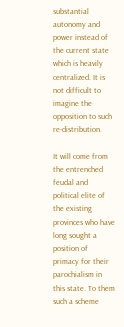substantial autonomy and power instead of the current state which is heavily centralized. It is not difficult to imagine the opposition to such re-distribution.

It will come from the entrenched feudal and political elite of the existing provinces who have long sought a position of primacy for their parochialism in this state. To them such a scheme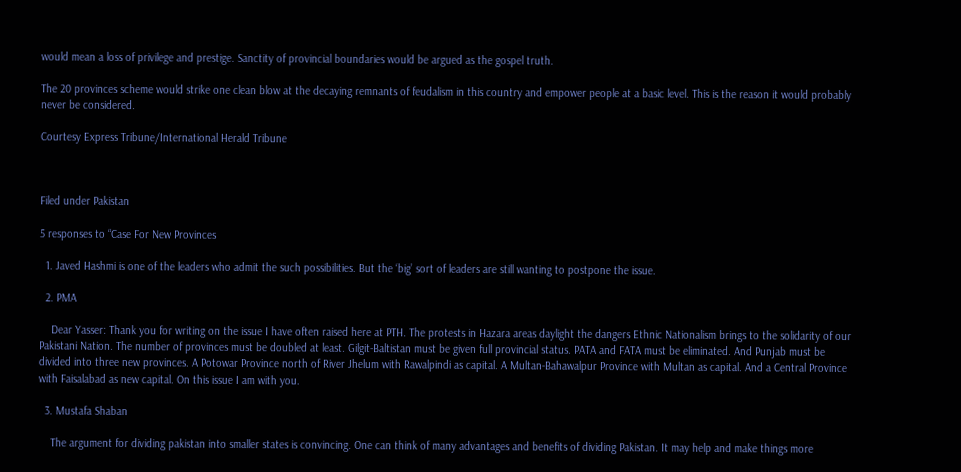would mean a loss of privilege and prestige. Sanctity of provincial boundaries would be argued as the gospel truth.

The 20 provinces scheme would strike one clean blow at the decaying remnants of feudalism in this country and empower people at a basic level. This is the reason it would probably never be considered.

Courtesy Express Tribune/International Herald Tribune



Filed under Pakistan

5 responses to “Case For New Provinces

  1. Javed Hashmi is one of the leaders who admit the such possibilities. But the ‘big’ sort of leaders are still wanting to postpone the issue.

  2. PMA

    Dear Yasser: Thank you for writing on the issue I have often raised here at PTH. The protests in Hazara areas daylight the dangers Ethnic Nationalism brings to the solidarity of our Pakistani Nation. The number of provinces must be doubled at least. Gilgit-Baltistan must be given full provincial status. PATA and FATA must be eliminated. And Punjab must be divided into three new provinces. A Potowar Province north of River Jhelum with Rawalpindi as capital. A Multan-Bahawalpur Province with Multan as capital. And a Central Province with Faisalabad as new capital. On this issue I am with you.

  3. Mustafa Shaban

    The argument for dividing pakistan into smaller states is convincing. One can think of many advantages and benefits of dividing Pakistan. It may help and make things more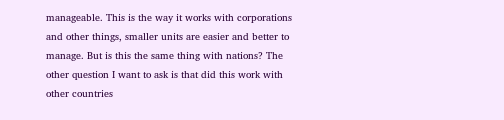manageable. This is the way it works with corporations and other things, smaller units are easier and better to manage. But is this the same thing with nations? The other question I want to ask is that did this work with other countries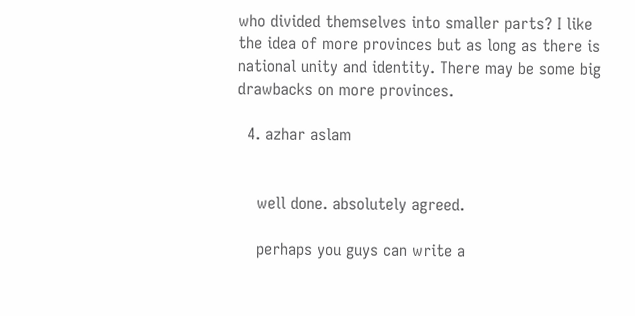who divided themselves into smaller parts? I like the idea of more provinces but as long as there is national unity and identity. There may be some big drawbacks on more provinces.

  4. azhar aslam


    well done. absolutely agreed.

    perhaps you guys can write a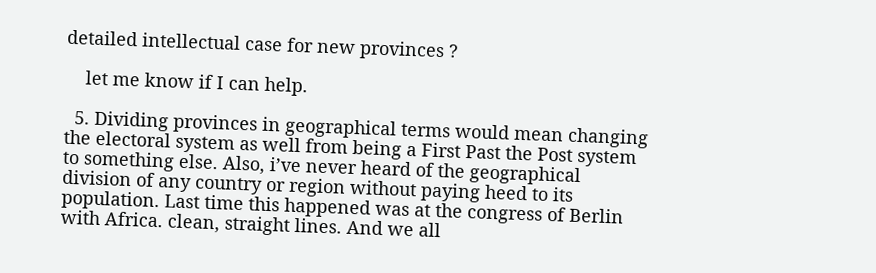detailed intellectual case for new provinces ?

    let me know if I can help.

  5. Dividing provinces in geographical terms would mean changing the electoral system as well from being a First Past the Post system to something else. Also, i’ve never heard of the geographical division of any country or region without paying heed to its population. Last time this happened was at the congress of Berlin with Africa. clean, straight lines. And we all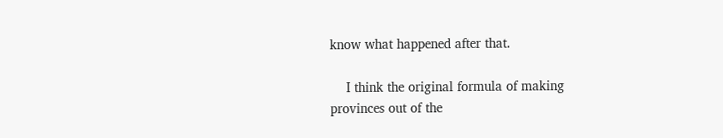know what happened after that.

    I think the original formula of making provinces out of the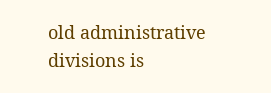old administrative divisions is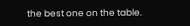the best one on the table.